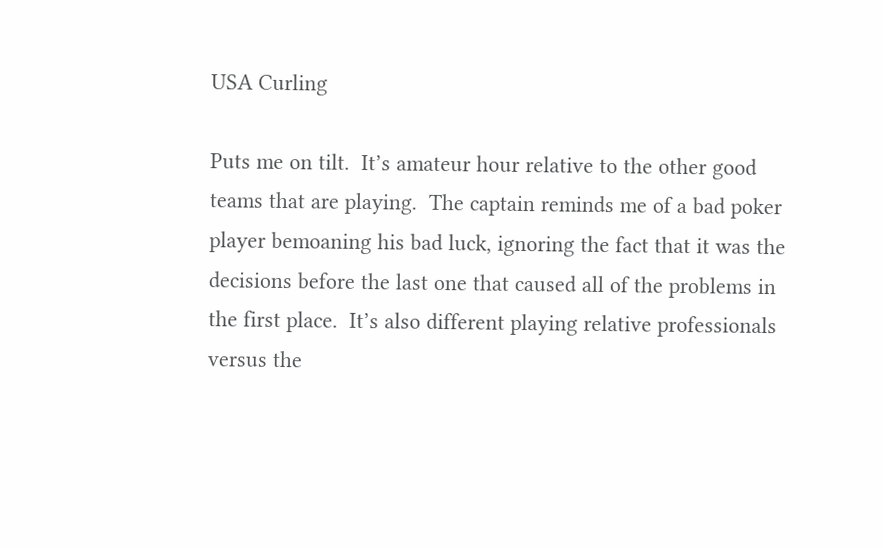USA Curling

Puts me on tilt.  It’s amateur hour relative to the other good teams that are playing.  The captain reminds me of a bad poker player bemoaning his bad luck, ignoring the fact that it was the decisions before the last one that caused all of the problems in the first place.  It’s also different playing relative professionals versus the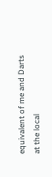equivalent of me and Darts at the local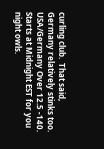curling club.  That said, Germany relatively stinks too.  USA/Germany Over 12.5 -140.  Starts at Midnight EST for you night owls.